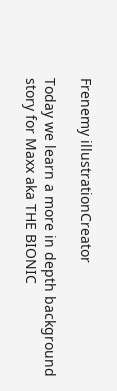Frenemy illustrationCreator

Today we learn a more in depth background story for Maxx aka THE BIONIC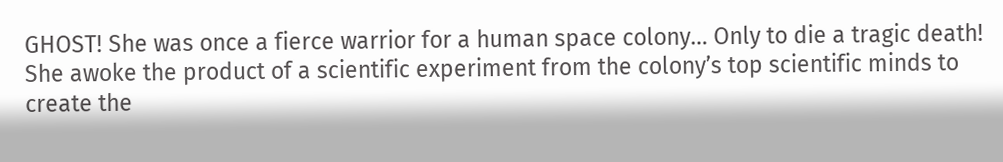GHOST! She was once a fierce warrior for a human space colony… Only to die a tragic death! She awoke the product of a scientific experiment from the colony’s top scientific minds to create the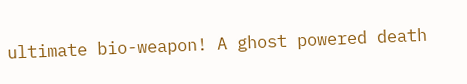ultimate bio-weapon! A ghost powered death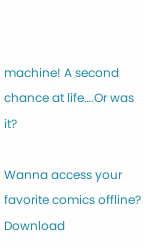machine! A second chance at life….Or was it?

Wanna access your favorite comics offline? Download